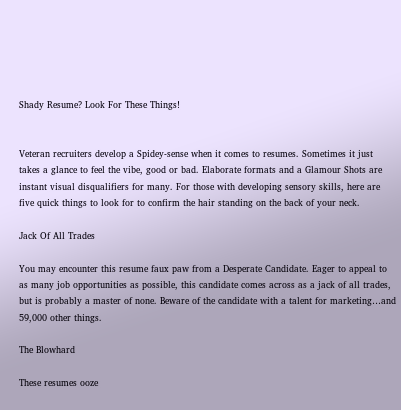Shady Resume? Look For These Things!


Veteran recruiters develop a Spidey-sense when it comes to resumes. Sometimes it just takes a glance to feel the vibe, good or bad. Elaborate formats and a Glamour Shots are instant visual disqualifiers for many. For those with developing sensory skills, here are five quick things to look for to confirm the hair standing on the back of your neck.

Jack Of All Trades

You may encounter this resume faux paw from a Desperate Candidate. Eager to appeal to as many job opportunities as possible, this candidate comes across as a jack of all trades, but is probably a master of none. Beware of the candidate with a talent for marketing…and 59,000 other things.

The Blowhard

These resumes ooze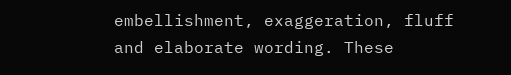embellishment, exaggeration, fluff and elaborate wording. These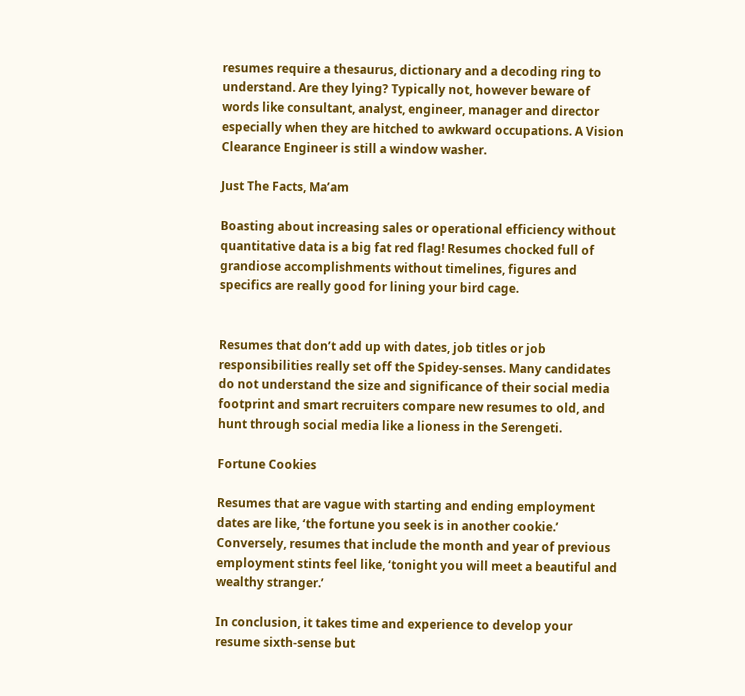resumes require a thesaurus, dictionary and a decoding ring to understand. Are they lying? Typically not, however beware of words like consultant, analyst, engineer, manager and director especially when they are hitched to awkward occupations. A Vision Clearance Engineer is still a window washer.

Just The Facts, Ma’am

Boasting about increasing sales or operational efficiency without quantitative data is a big fat red flag! Resumes chocked full of grandiose accomplishments without timelines, figures and specifics are really good for lining your bird cage.


Resumes that don’t add up with dates, job titles or job responsibilities really set off the Spidey-senses. Many candidates do not understand the size and significance of their social media footprint and smart recruiters compare new resumes to old, and hunt through social media like a lioness in the Serengeti.

Fortune Cookies

Resumes that are vague with starting and ending employment dates are like, ‘the fortune you seek is in another cookie.’ Conversely, resumes that include the month and year of previous employment stints feel like, ‘tonight you will meet a beautiful and wealthy stranger.’

In conclusion, it takes time and experience to develop your resume sixth-sense but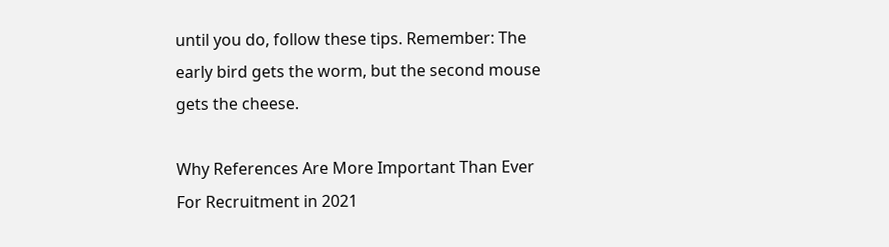until you do, follow these tips. Remember: The early bird gets the worm, but the second mouse gets the cheese.

Why References Are More Important Than Ever For Recruitment in 2021